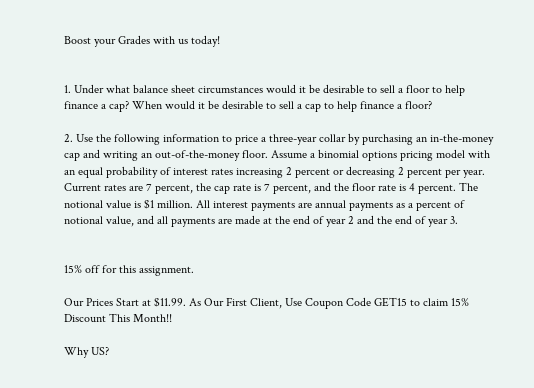Boost your Grades with us today!


1. Under what balance sheet circumstances would it be desirable to sell a floor to help finance a cap? When would it be desirable to sell a cap to help finance a floor?

2. Use the following information to price a three-year collar by purchasing an in-the-money cap and writing an out-of-the-money floor. Assume a binomial options pricing model with an equal probability of interest rates increasing 2 percent or decreasing 2 percent per year. Current rates are 7 percent, the cap rate is 7 percent, and the floor rate is 4 percent. The notional value is $1 million. All interest payments are annual payments as a percent of notional value, and all payments are made at the end of year 2 and the end of year 3.


15% off for this assignment.

Our Prices Start at $11.99. As Our First Client, Use Coupon Code GET15 to claim 15% Discount This Month!!

Why US?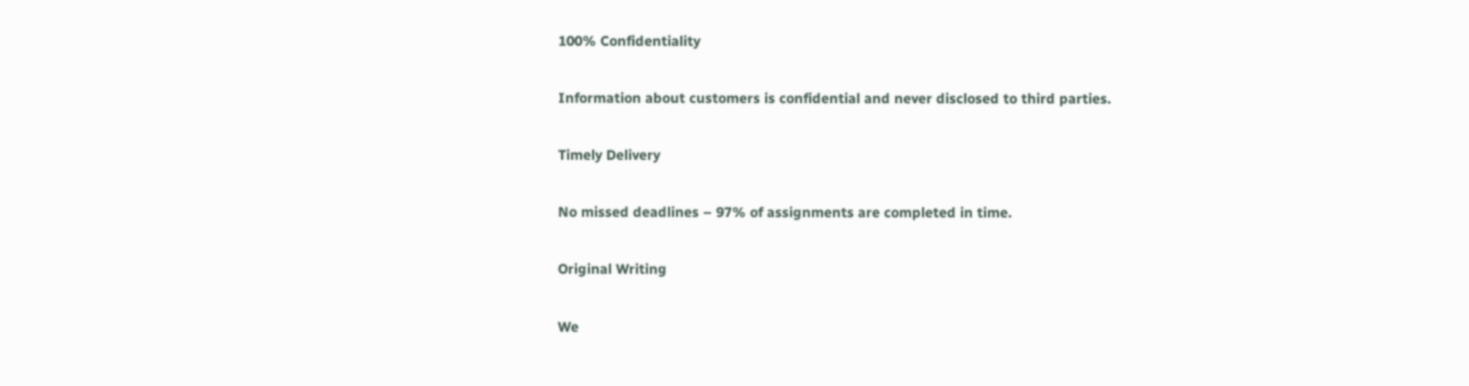100% Confidentiality

Information about customers is confidential and never disclosed to third parties.

Timely Delivery

No missed deadlines – 97% of assignments are completed in time.

Original Writing

We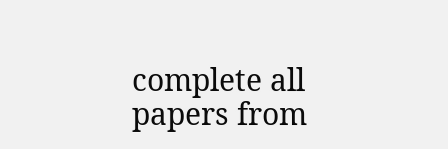complete all papers from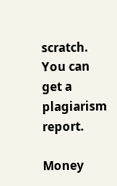scratch. You can get a plagiarism report.

Money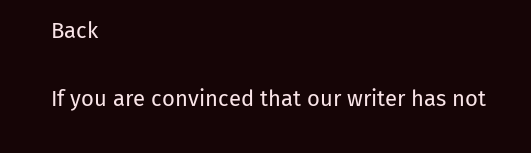Back

If you are convinced that our writer has not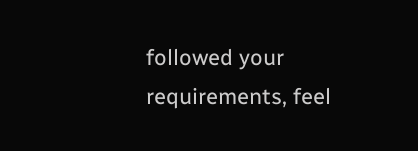followed your requirements, feel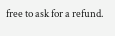free to ask for a refund.